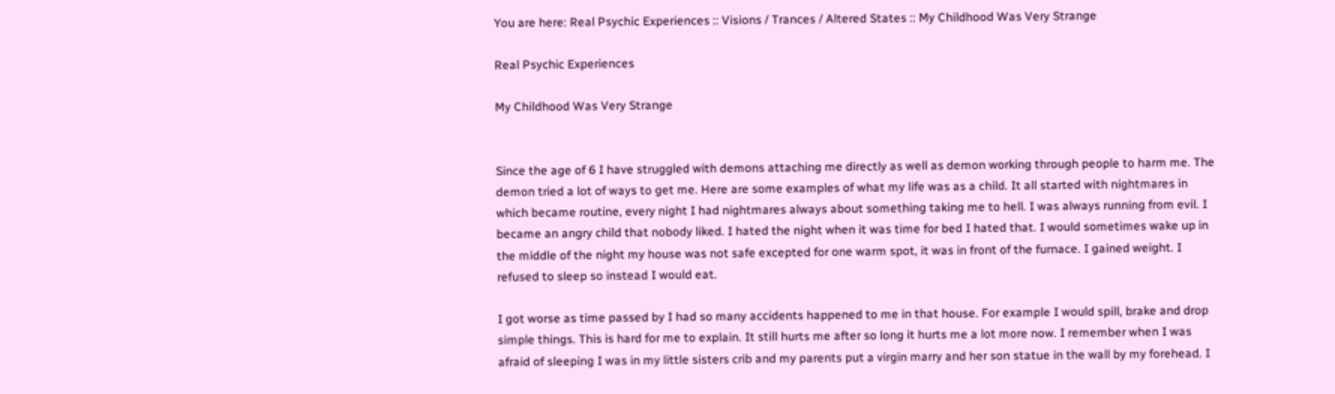You are here: Real Psychic Experiences :: Visions / Trances / Altered States :: My Childhood Was Very Strange

Real Psychic Experiences

My Childhood Was Very Strange


Since the age of 6 I have struggled with demons attaching me directly as well as demon working through people to harm me. The demon tried a lot of ways to get me. Here are some examples of what my life was as a child. It all started with nightmares in which became routine, every night I had nightmares always about something taking me to hell. I was always running from evil. I became an angry child that nobody liked. I hated the night when it was time for bed I hated that. I would sometimes wake up in the middle of the night my house was not safe excepted for one warm spot, it was in front of the furnace. I gained weight. I refused to sleep so instead I would eat.

I got worse as time passed by I had so many accidents happened to me in that house. For example I would spill, brake and drop simple things. This is hard for me to explain. It still hurts me after so long it hurts me a lot more now. I remember when I was afraid of sleeping I was in my little sisters crib and my parents put a virgin marry and her son statue in the wall by my forehead. I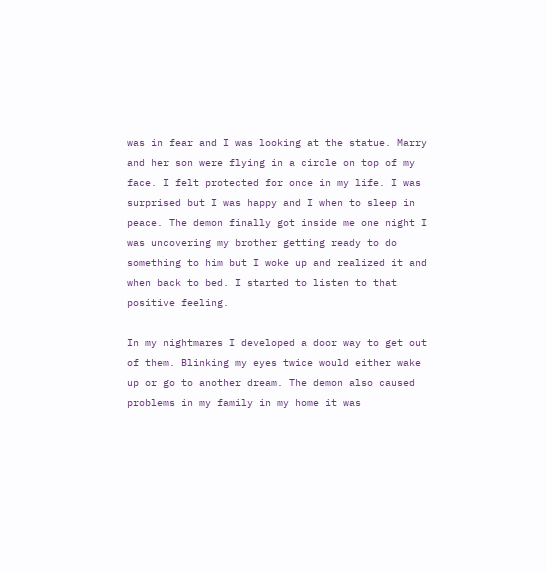was in fear and I was looking at the statue. Marry and her son were flying in a circle on top of my face. I felt protected for once in my life. I was surprised but I was happy and I when to sleep in peace. The demon finally got inside me one night I was uncovering my brother getting ready to do something to him but I woke up and realized it and when back to bed. I started to listen to that positive feeling.

In my nightmares I developed a door way to get out of them. Blinking my eyes twice would either wake up or go to another dream. The demon also caused problems in my family in my home it was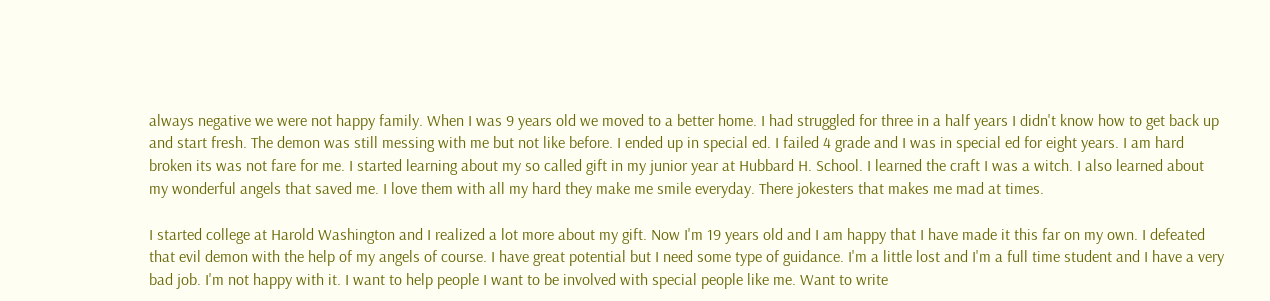always negative we were not happy family. When I was 9 years old we moved to a better home. I had struggled for three in a half years I didn't know how to get back up and start fresh. The demon was still messing with me but not like before. I ended up in special ed. I failed 4 grade and I was in special ed for eight years. I am hard broken its was not fare for me. I started learning about my so called gift in my junior year at Hubbard H. School. I learned the craft I was a witch. I also learned about my wonderful angels that saved me. I love them with all my hard they make me smile everyday. There jokesters that makes me mad at times.

I started college at Harold Washington and I realized a lot more about my gift. Now I'm 19 years old and I am happy that I have made it this far on my own. I defeated that evil demon with the help of my angels of course. I have great potential but I need some type of guidance. I'm a little lost and I'm a full time student and I have a very bad job. I'm not happy with it. I want to help people I want to be involved with special people like me. Want to write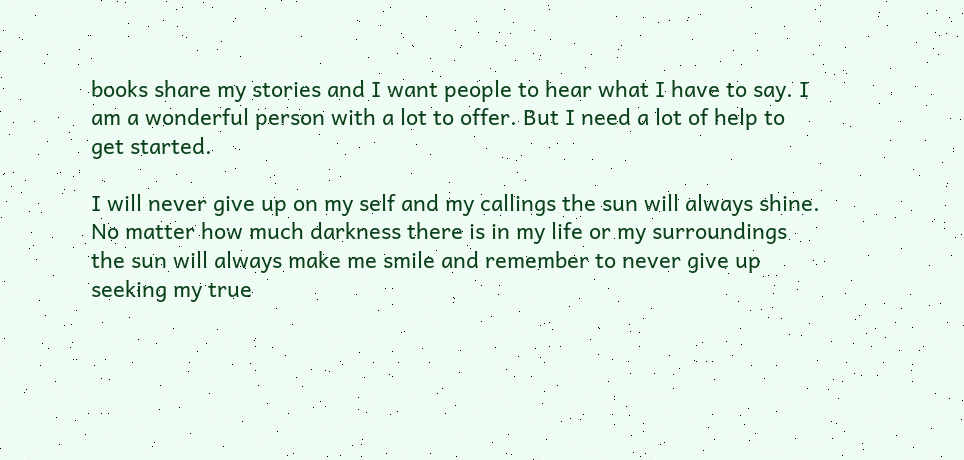books share my stories and I want people to hear what I have to say. I am a wonderful person with a lot to offer. But I need a lot of help to get started.

I will never give up on my self and my callings the sun will always shine. No matter how much darkness there is in my life or my surroundings the sun will always make me smile and remember to never give up seeking my true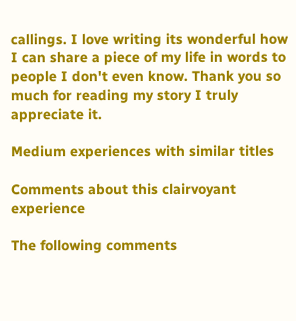callings. I love writing its wonderful how I can share a piece of my life in words to people I don't even know. Thank you so much for reading my story I truly appreciate it.

Medium experiences with similar titles

Comments about this clairvoyant experience

The following comments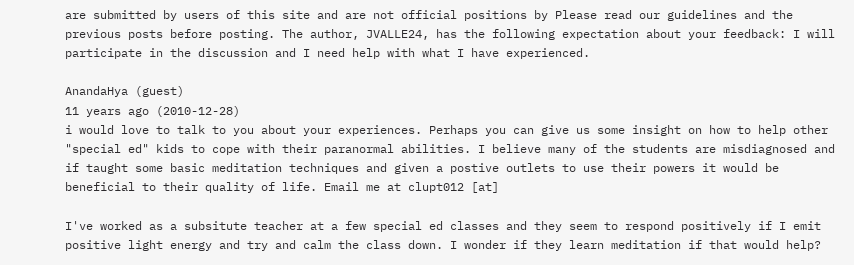are submitted by users of this site and are not official positions by Please read our guidelines and the previous posts before posting. The author, JVALLE24, has the following expectation about your feedback: I will participate in the discussion and I need help with what I have experienced.

AnandaHya (guest)
11 years ago (2010-12-28)
i would love to talk to you about your experiences. Perhaps you can give us some insight on how to help other "special ed" kids to cope with their paranormal abilities. I believe many of the students are misdiagnosed and if taught some basic meditation techniques and given a postive outlets to use their powers it would be beneficial to their quality of life. Email me at clupt012 [at]

I've worked as a subsitute teacher at a few special ed classes and they seem to respond positively if I emit positive light energy and try and calm the class down. I wonder if they learn meditation if that would help?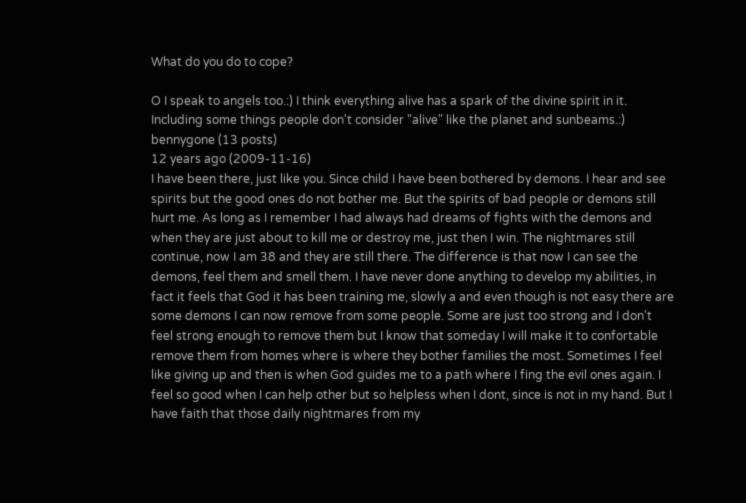What do you do to cope?

O I speak to angels too.:) I think everything alive has a spark of the divine spirit in it. Including some things people don't consider "alive" like the planet and sunbeams.:)
bennygone (13 posts)
12 years ago (2009-11-16)
I have been there, just like you. Since child I have been bothered by demons. I hear and see spirits but the good ones do not bother me. But the spirits of bad people or demons still hurt me. As long as I remember I had always had dreams of fights with the demons and when they are just about to kill me or destroy me, just then I win. The nightmares still continue, now I am 38 and they are still there. The difference is that now I can see the demons, feel them and smell them. I have never done anything to develop my abilities, in fact it feels that God it has been training me, slowly a and even though is not easy there are some demons I can now remove from some people. Some are just too strong and I don't feel strong enough to remove them but I know that someday I will make it to confortable remove them from homes where is where they bother families the most. Sometimes I feel like giving up and then is when God guides me to a path where I fing the evil ones again. I feel so good when I can help other but so helpless when I dont, since is not in my hand. But I have faith that those daily nightmares from my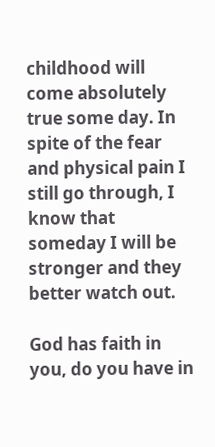childhood will come absolutely true some day. In spite of the fear and physical pain I still go through, I know that someday I will be stronger and they better watch out.

God has faith in you, do you have in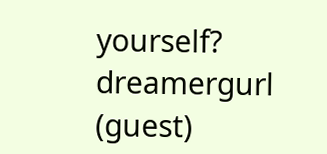yourself?
dreamergurl (guest)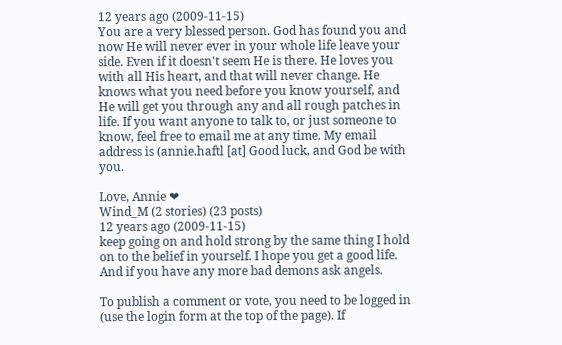12 years ago (2009-11-15)
You are a very blessed person. God has found you and now He will never ever in your whole life leave your side. Even if it doesn't seem He is there. He loves you with all His heart, and that will never change. He knows what you need before you know yourself, and He will get you through any and all rough patches in life. If you want anyone to talk to, or just someone to know, feel free to email me at any time. My email address is (annie.haftl [at] Good luck, and God be with you.

Love, Annie ❤
Wind_M (2 stories) (23 posts)
12 years ago (2009-11-15)
keep going on and hold strong by the same thing I hold on to the belief in yourself. I hope you get a good life. And if you have any more bad demons ask angels.

To publish a comment or vote, you need to be logged in (use the login form at the top of the page). If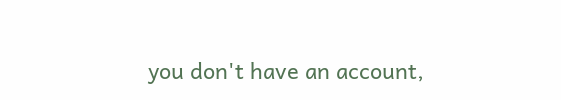you don't have an account,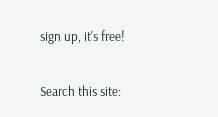sign up, it's free!

Search this site: